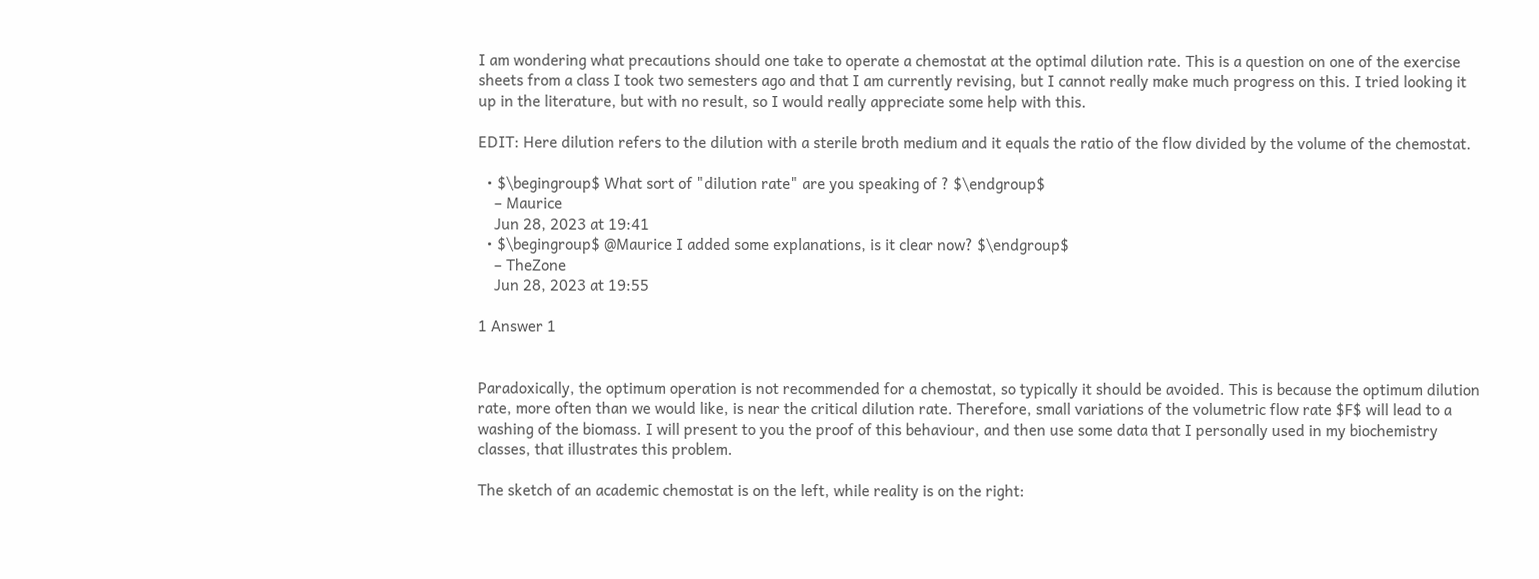I am wondering what precautions should one take to operate a chemostat at the optimal dilution rate. This is a question on one of the exercise sheets from a class I took two semesters ago and that I am currently revising, but I cannot really make much progress on this. I tried looking it up in the literature, but with no result, so I would really appreciate some help with this.

EDIT: Here dilution refers to the dilution with a sterile broth medium and it equals the ratio of the flow divided by the volume of the chemostat.

  • $\begingroup$ What sort of "dilution rate" are you speaking of ? $\endgroup$
    – Maurice
    Jun 28, 2023 at 19:41
  • $\begingroup$ @Maurice I added some explanations, is it clear now? $\endgroup$
    – TheZone
    Jun 28, 2023 at 19:55

1 Answer 1


Paradoxically, the optimum operation is not recommended for a chemostat, so typically it should be avoided. This is because the optimum dilution rate, more often than we would like, is near the critical dilution rate. Therefore, small variations of the volumetric flow rate $F$ will lead to a washing of the biomass. I will present to you the proof of this behaviour, and then use some data that I personally used in my biochemistry classes, that illustrates this problem.

The sketch of an academic chemostat is on the left, while reality is on the right: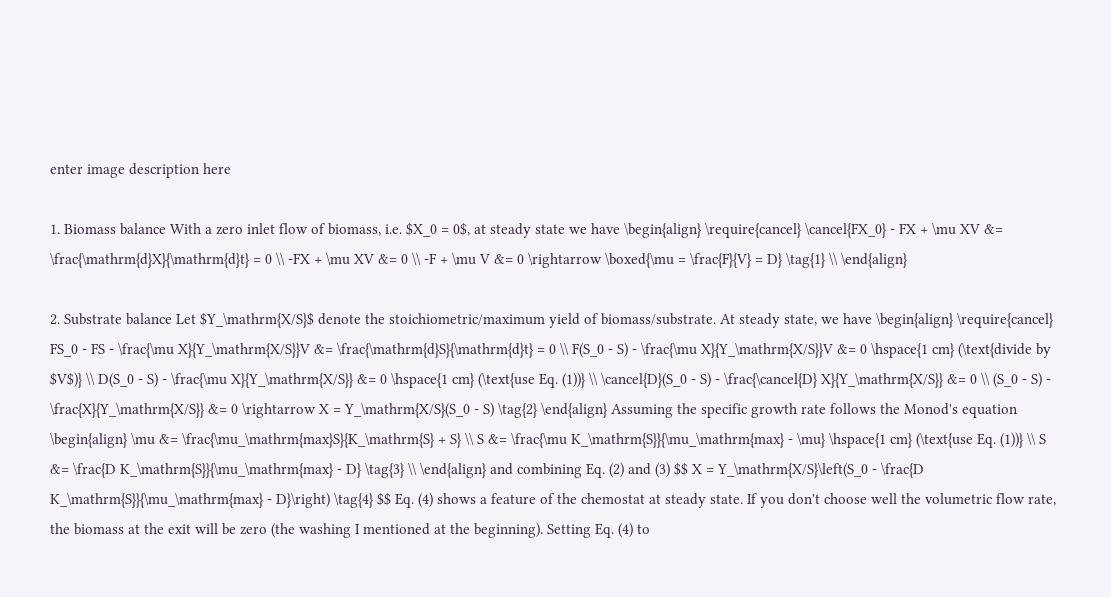enter image description here

1. Biomass balance With a zero inlet flow of biomass, i.e. $X_0 = 0$, at steady state we have \begin{align} \require{cancel} \cancel{FX_0} - FX + \mu XV &= \frac{\mathrm{d}X}{\mathrm{d}t} = 0 \\ -FX + \mu XV &= 0 \\ -F + \mu V &= 0 \rightarrow \boxed{\mu = \frac{F}{V} = D} \tag{1} \\ \end{align}

2. Substrate balance Let $Y_\mathrm{X/S}$ denote the stoichiometric/maximum yield of biomass/substrate. At steady state, we have \begin{align} \require{cancel} FS_0 - FS - \frac{\mu X}{Y_\mathrm{X/S}}V &= \frac{\mathrm{d}S}{\mathrm{d}t} = 0 \\ F(S_0 - S) - \frac{\mu X}{Y_\mathrm{X/S}}V &= 0 \hspace{1 cm} (\text{divide by $V$)} \\ D(S_0 - S) - \frac{\mu X}{Y_\mathrm{X/S}} &= 0 \hspace{1 cm} (\text{use Eq. (1))} \\ \cancel{D}(S_0 - S) - \frac{\cancel{D} X}{Y_\mathrm{X/S}} &= 0 \\ (S_0 - S) - \frac{X}{Y_\mathrm{X/S}} &= 0 \rightarrow X = Y_\mathrm{X/S}(S_0 - S) \tag{2} \end{align} Assuming the specific growth rate follows the Monod's equation \begin{align} \mu &= \frac{\mu_\mathrm{max}S}{K_\mathrm{S} + S} \\ S &= \frac{\mu K_\mathrm{S}}{\mu_\mathrm{max} - \mu} \hspace{1 cm} (\text{use Eq. (1))} \\ S &= \frac{D K_\mathrm{S}}{\mu_\mathrm{max} - D} \tag{3} \\ \end{align} and combining Eq. (2) and (3) $$ X = Y_\mathrm{X/S}\left(S_0 - \frac{D K_\mathrm{S}}{\mu_\mathrm{max} - D}\right) \tag{4} $$ Eq. (4) shows a feature of the chemostat at steady state. If you don't choose well the volumetric flow rate, the biomass at the exit will be zero (the washing I mentioned at the beginning). Setting Eq. (4) to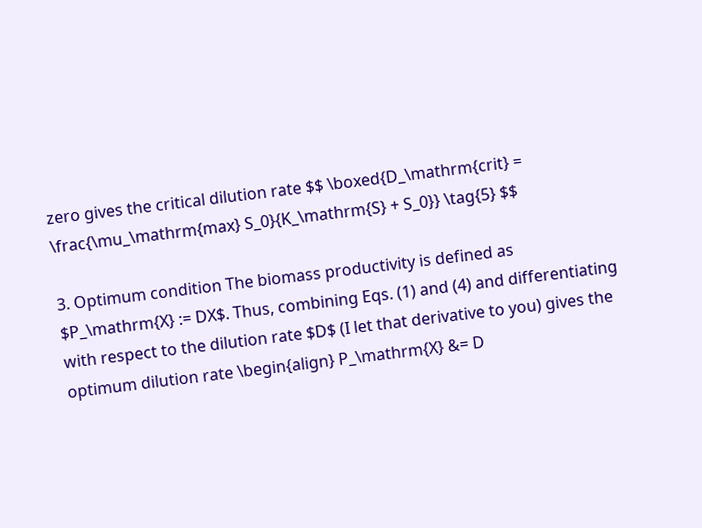zero gives the critical dilution rate $$ \boxed{D_\mathrm{crit} = \frac{\mu_\mathrm{max} S_0}{K_\mathrm{S} + S_0}} \tag{5} $$

3. Optimum condition The biomass productivity is defined as $P_\mathrm{X} := DX$. Thus, combining Eqs. (1) and (4) and differentiating with respect to the dilution rate $D$ (I let that derivative to you) gives the optimum dilution rate \begin{align} P_\mathrm{X} &= D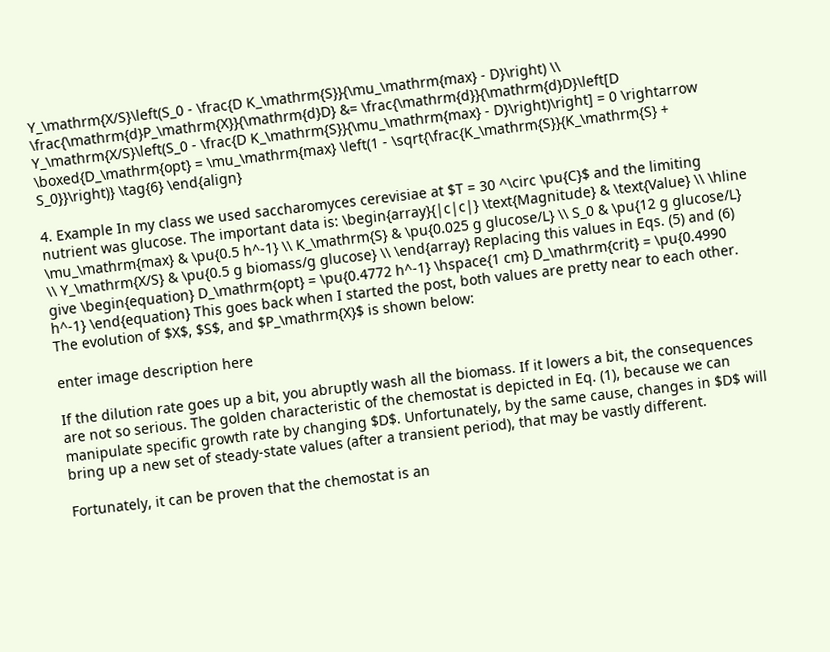Y_\mathrm{X/S}\left(S_0 - \frac{D K_\mathrm{S}}{\mu_\mathrm{max} - D}\right) \\ \frac{\mathrm{d}P_\mathrm{X}}{\mathrm{d}D} &= \frac{\mathrm{d}}{\mathrm{d}D}\left[D Y_\mathrm{X/S}\left(S_0 - \frac{D K_\mathrm{S}}{\mu_\mathrm{max} - D}\right)\right] = 0 \rightarrow \boxed{D_\mathrm{opt} = \mu_\mathrm{max} \left(1 - \sqrt{\frac{K_\mathrm{S}}{K_\mathrm{S} + S_0}}\right)} \tag{6} \end{align}

4. Example In my class we used saccharomyces cerevisiae at $T = 30 ^\circ \pu{C}$ and the limiting nutrient was glucose. The important data is: \begin{array}{|c|c|} \text{Magnitude} & \text{Value} \\ \hline \mu_\mathrm{max} & \pu{0.5 h^-1} \\ K_\mathrm{S} & \pu{0.025 g glucose/L} \\ S_0 & \pu{12 g glucose/L} \\ Y_\mathrm{X/S} & \pu{0.5 g biomass/g glucose} \\ \end{array} Replacing this values in Eqs. (5) and (6) give \begin{equation} D_\mathrm{opt} = \pu{0.4772 h^-1} \hspace{1 cm} D_\mathrm{crit} = \pu{0.4990 h^-1} \end{equation} This goes back when I started the post, both values are pretty near to each other. The evolution of $X$, $S$, and $P_\mathrm{X}$ is shown below:

enter image description here

If the dilution rate goes up a bit, you abruptly wash all the biomass. If it lowers a bit, the consequences are not so serious. The golden characteristic of the chemostat is depicted in Eq. (1), because we can manipulate specific growth rate by changing $D$. Unfortunately, by the same cause, changes in $D$ will bring up a new set of steady-state values (after a transient period), that may be vastly different.

Fortunately, it can be proven that the chemostat is an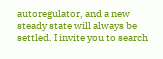autoregulator, and a new steady state will always be settled. I invite you to search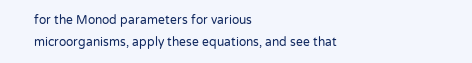for the Monod parameters for various microorganisms, apply these equations, and see that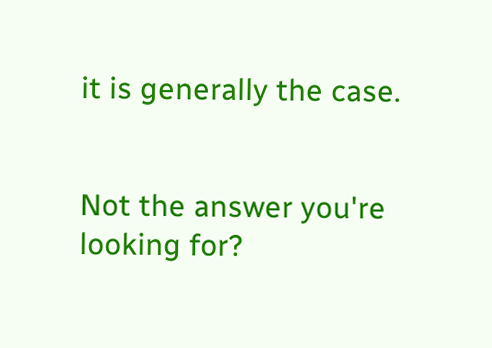it is generally the case.


Not the answer you're looking for?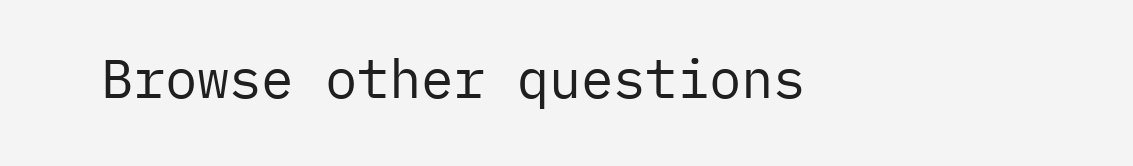Browse other questions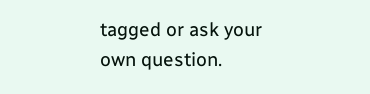tagged or ask your own question.